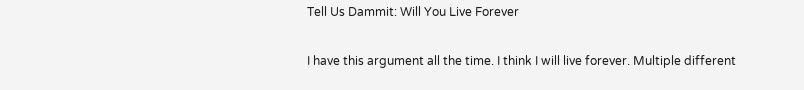Tell Us Dammit: Will You Live Forever

I have this argument all the time. I think I will live forever. Multiple different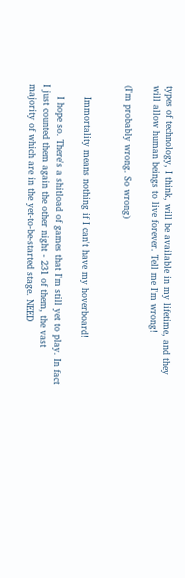types of technology, I think, will be available in my lifetime, and they will allow human beings to live forever. Tell me I'm wrong!

(I'm probably wrong. So wrong)


    Immortality means nothing if I can't have my hoverboard!

    I hope so. There's a shitload of games that I'm still yet to play. In fact I just counted them again the other night - 231 of them, the vast majority of which are in the yet-to-be-started stage. NEED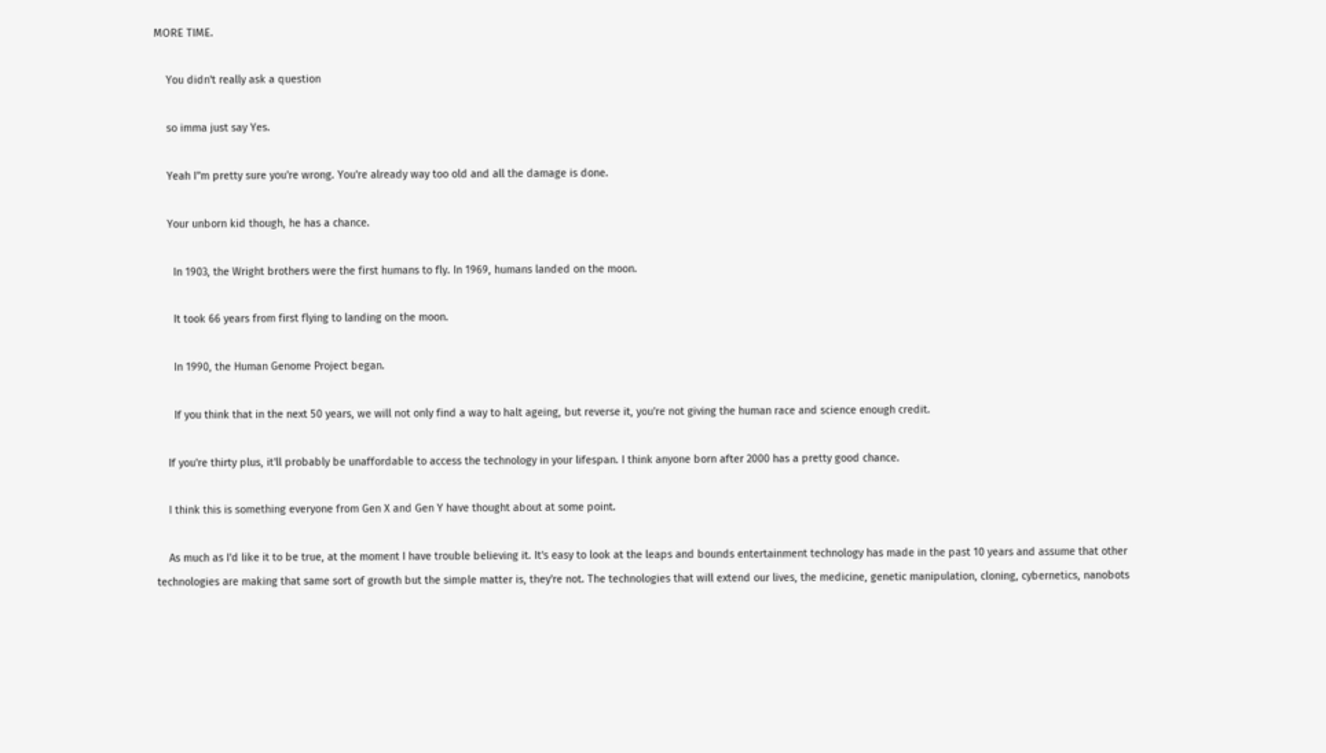MORE TIME.

    You didn't really ask a question

    so imma just say Yes.

    Yeah I"m pretty sure you're wrong. You're already way too old and all the damage is done.

    Your unborn kid though, he has a chance.

      In 1903, the Wright brothers were the first humans to fly. In 1969, humans landed on the moon.

      It took 66 years from first flying to landing on the moon.

      In 1990, the Human Genome Project began.

      If you think that in the next 50 years, we will not only find a way to halt ageing, but reverse it, you're not giving the human race and science enough credit.

    If you're thirty plus, it'll probably be unaffordable to access the technology in your lifespan. I think anyone born after 2000 has a pretty good chance.

    I think this is something everyone from Gen X and Gen Y have thought about at some point.

    As much as I'd like it to be true, at the moment I have trouble believing it. It's easy to look at the leaps and bounds entertainment technology has made in the past 10 years and assume that other technologies are making that same sort of growth but the simple matter is, they're not. The technologies that will extend our lives, the medicine, genetic manipulation, cloning, cybernetics, nanobots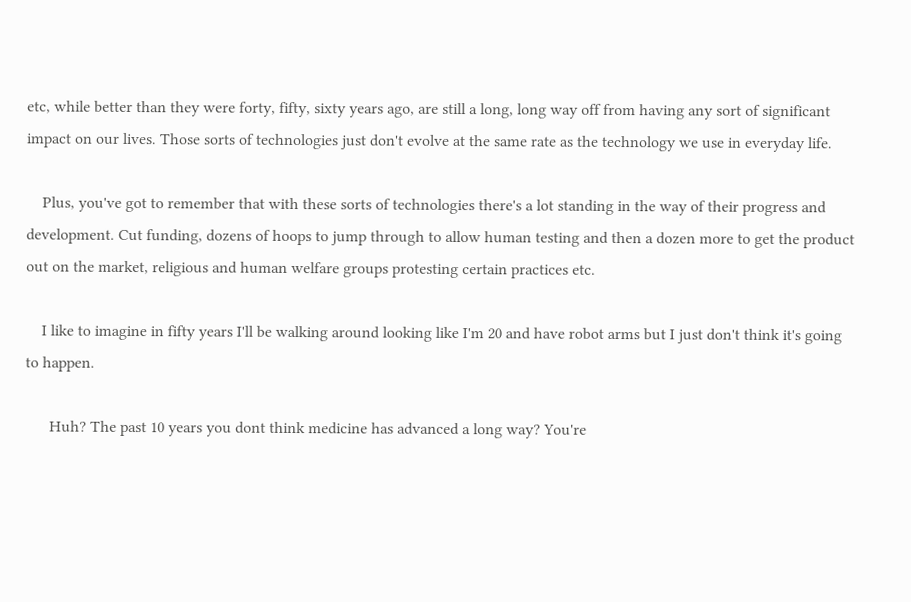etc, while better than they were forty, fifty, sixty years ago, are still a long, long way off from having any sort of significant impact on our lives. Those sorts of technologies just don't evolve at the same rate as the technology we use in everyday life.

    Plus, you've got to remember that with these sorts of technologies there's a lot standing in the way of their progress and development. Cut funding, dozens of hoops to jump through to allow human testing and then a dozen more to get the product out on the market, religious and human welfare groups protesting certain practices etc.

    I like to imagine in fifty years I'll be walking around looking like I'm 20 and have robot arms but I just don't think it's going to happen.

      Huh? The past 10 years you dont think medicine has advanced a long way? You're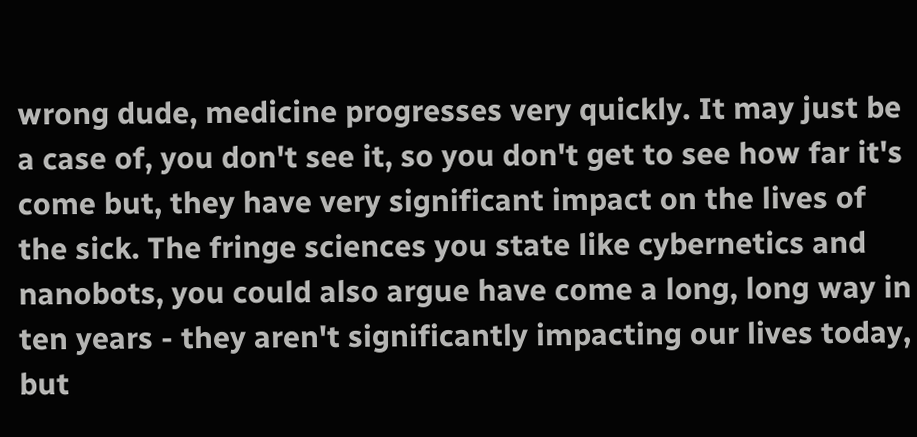wrong dude, medicine progresses very quickly. It may just be a case of, you don't see it, so you don't get to see how far it's come but, they have very significant impact on the lives of the sick. The fringe sciences you state like cybernetics and nanobots, you could also argue have come a long, long way in ten years - they aren't significantly impacting our lives today, but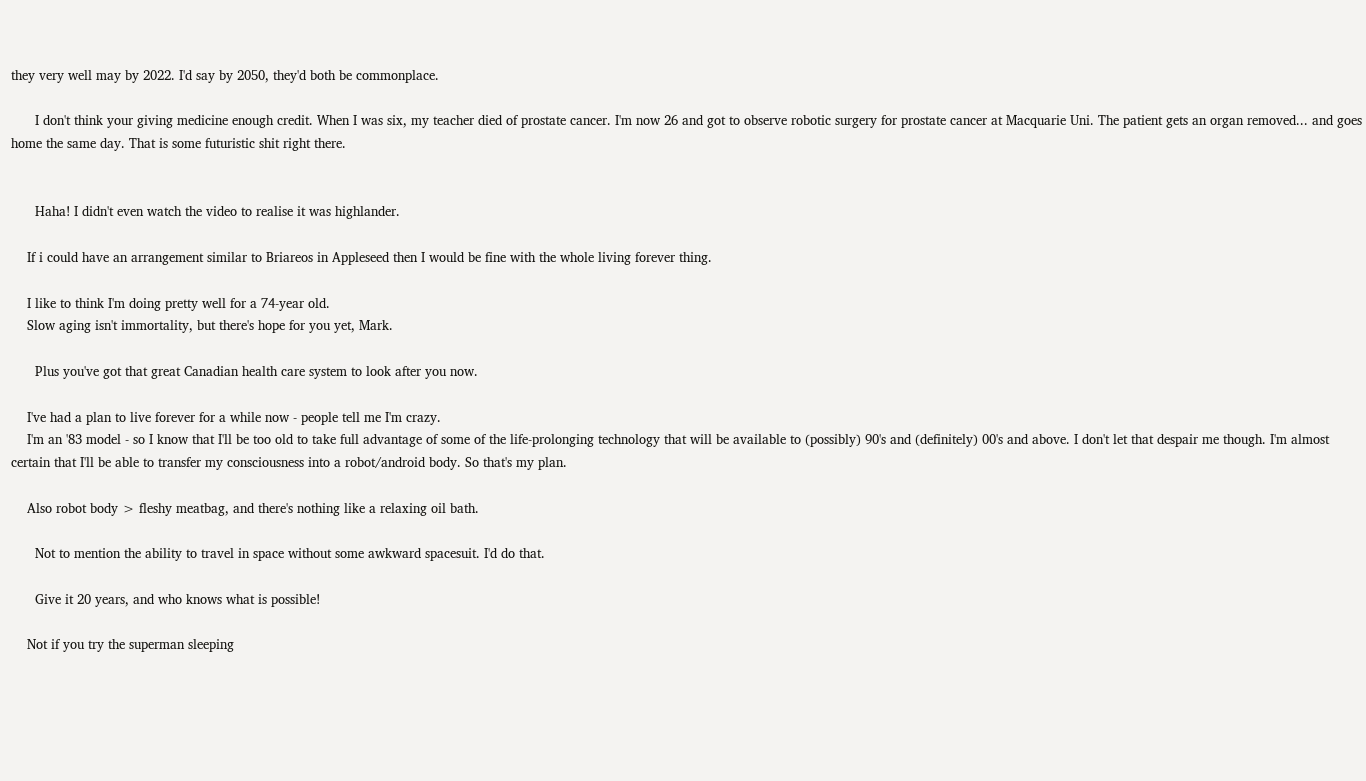they very well may by 2022. I'd say by 2050, they'd both be commonplace.

      I don't think your giving medicine enough credit. When I was six, my teacher died of prostate cancer. I'm now 26 and got to observe robotic surgery for prostate cancer at Macquarie Uni. The patient gets an organ removed... and goes home the same day. That is some futuristic shit right there.


      Haha! I didn't even watch the video to realise it was highlander.

    If i could have an arrangement similar to Briareos in Appleseed then I would be fine with the whole living forever thing.

    I like to think I'm doing pretty well for a 74-year old.
    Slow aging isn't immortality, but there's hope for you yet, Mark.

      Plus you've got that great Canadian health care system to look after you now.

    I've had a plan to live forever for a while now - people tell me I'm crazy.
    I'm an '83 model - so I know that I'll be too old to take full advantage of some of the life-prolonging technology that will be available to (possibly) 90's and (definitely) 00's and above. I don't let that despair me though. I'm almost certain that I'll be able to transfer my consciousness into a robot/android body. So that's my plan.

    Also robot body > fleshy meatbag, and there's nothing like a relaxing oil bath.

      Not to mention the ability to travel in space without some awkward spacesuit. I'd do that.

      Give it 20 years, and who knows what is possible!

    Not if you try the superman sleeping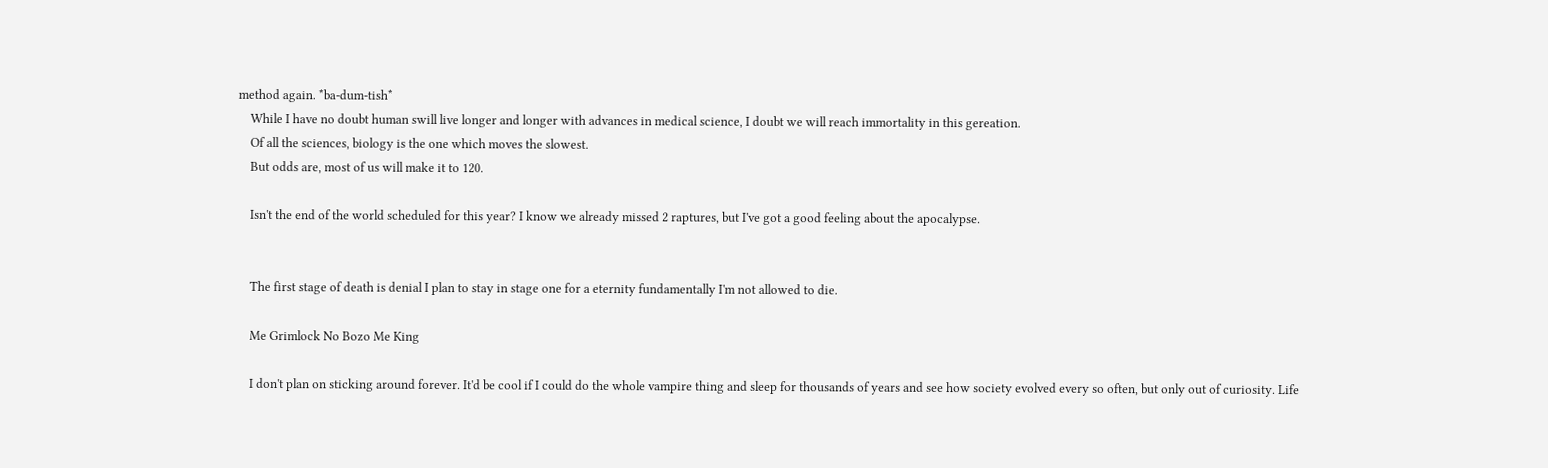method again. *ba-dum-tish*
    While I have no doubt human swill live longer and longer with advances in medical science, I doubt we will reach immortality in this gereation.
    Of all the sciences, biology is the one which moves the slowest.
    But odds are, most of us will make it to 120.

    Isn't the end of the world scheduled for this year? I know we already missed 2 raptures, but I've got a good feeling about the apocalypse.


    The first stage of death is denial I plan to stay in stage one for a eternity fundamentally I'm not allowed to die.

    Me Grimlock No Bozo Me King

    I don't plan on sticking around forever. It'd be cool if I could do the whole vampire thing and sleep for thousands of years and see how society evolved every so often, but only out of curiosity. Life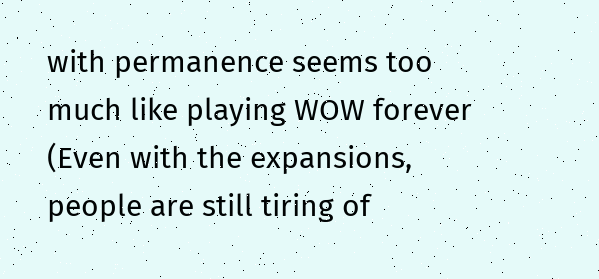with permanence seems too much like playing WOW forever (Even with the expansions, people are still tiring of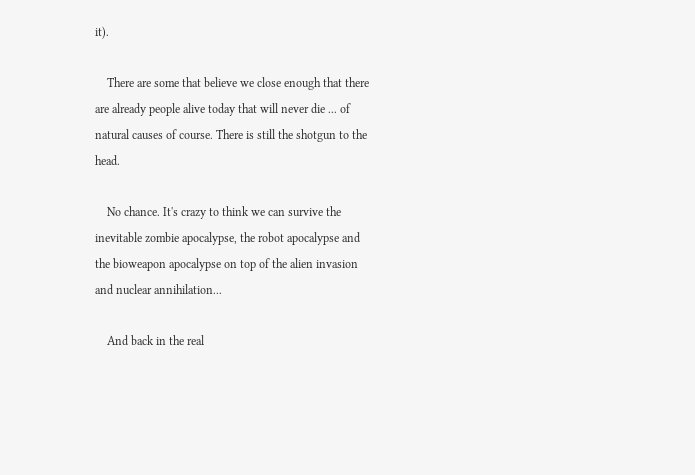it).

    There are some that believe we close enough that there are already people alive today that will never die ... of natural causes of course. There is still the shotgun to the head.

    No chance. It's crazy to think we can survive the inevitable zombie apocalypse, the robot apocalypse and the bioweapon apocalypse on top of the alien invasion and nuclear annihilation...

    And back in the real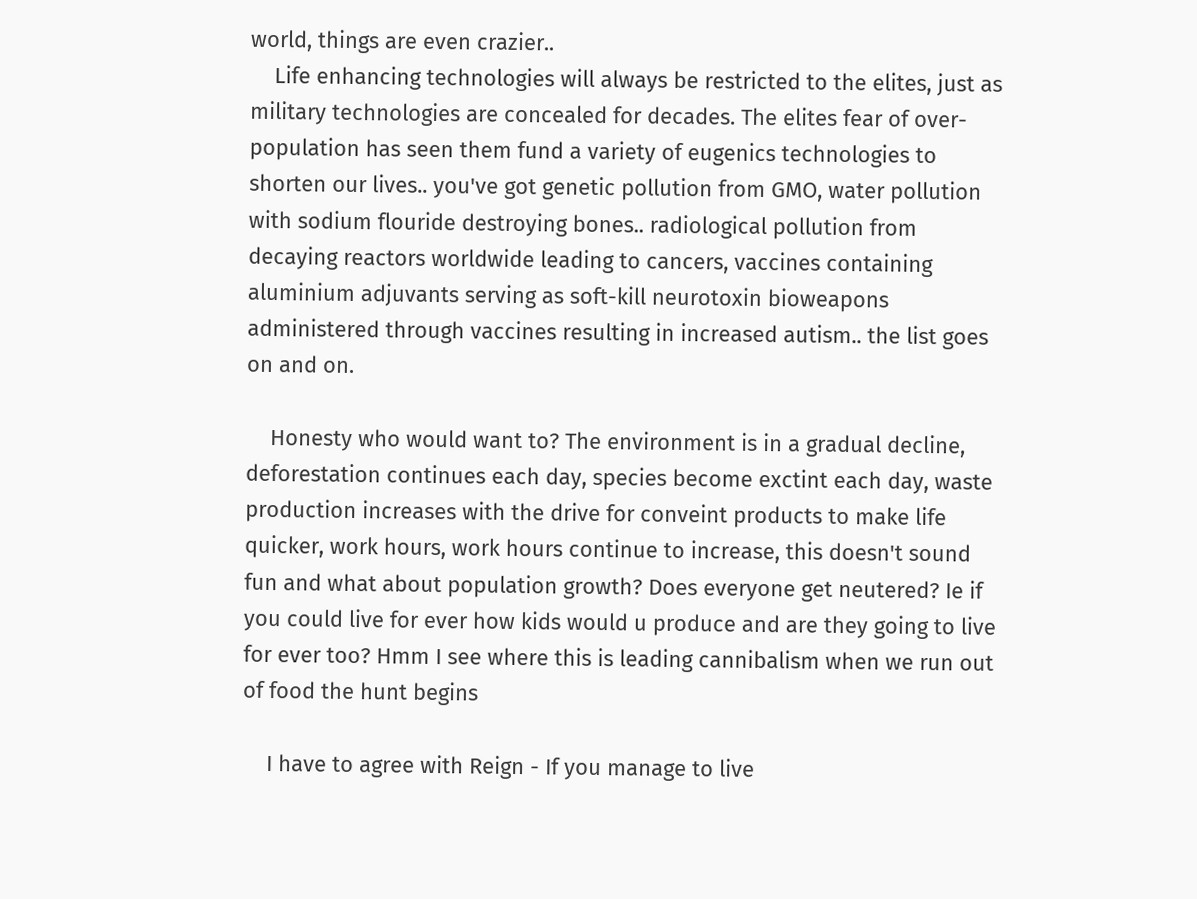world, things are even crazier..
    Life enhancing technologies will always be restricted to the elites, just as military technologies are concealed for decades. The elites fear of over-population has seen them fund a variety of eugenics technologies to shorten our lives.. you've got genetic pollution from GMO, water pollution with sodium flouride destroying bones.. radiological pollution from decaying reactors worldwide leading to cancers, vaccines containing aluminium adjuvants serving as soft-kill neurotoxin bioweapons administered through vaccines resulting in increased autism.. the list goes on and on.

    Honesty who would want to? The environment is in a gradual decline, deforestation continues each day, species become exctint each day, waste production increases with the drive for conveint products to make life quicker, work hours, work hours continue to increase, this doesn't sound fun and what about population growth? Does everyone get neutered? Ie if you could live for ever how kids would u produce and are they going to live for ever too? Hmm I see where this is leading cannibalism when we run out of food the hunt begins

    I have to agree with Reign - If you manage to live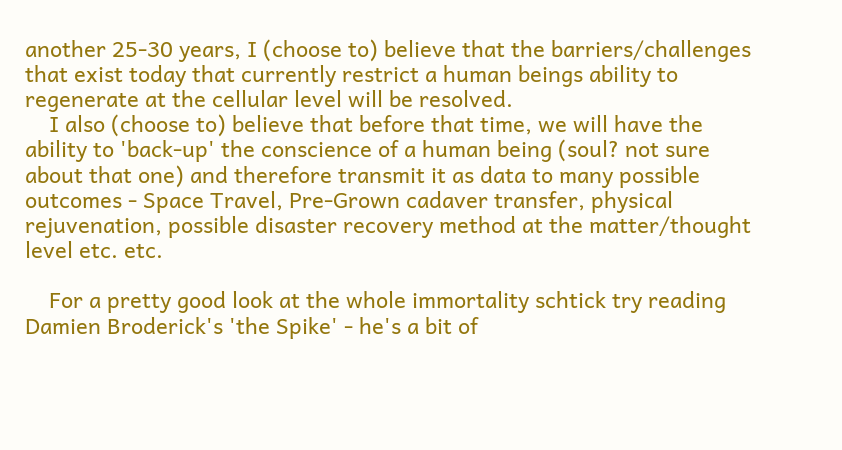another 25-30 years, I (choose to) believe that the barriers/challenges that exist today that currently restrict a human beings ability to regenerate at the cellular level will be resolved.
    I also (choose to) believe that before that time, we will have the ability to 'back-up' the conscience of a human being (soul? not sure about that one) and therefore transmit it as data to many possible outcomes - Space Travel, Pre-Grown cadaver transfer, physical rejuvenation, possible disaster recovery method at the matter/thought level etc. etc.

    For a pretty good look at the whole immortality schtick try reading Damien Broderick's 'the Spike' - he's a bit of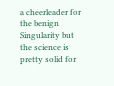a cheerleader for the benign Singularity but the science is pretty solid for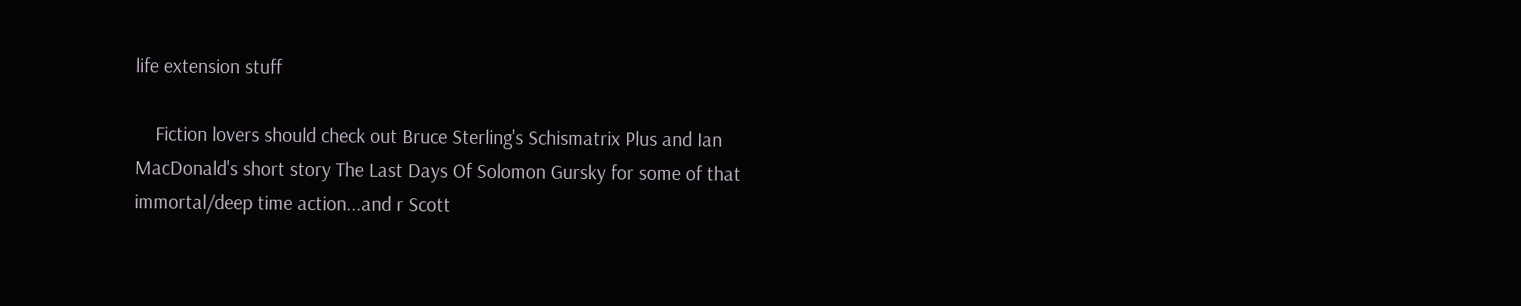life extension stuff

    Fiction lovers should check out Bruce Sterling's Schismatrix Plus and Ian MacDonald's short story The Last Days Of Solomon Gursky for some of that immortal/deep time action...and r Scott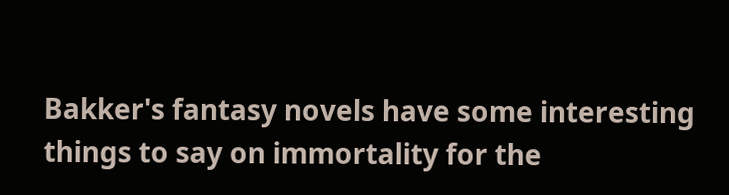Bakker's fantasy novels have some interesting things to say on immortality for the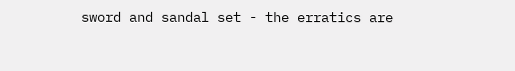sword and sandal set - the erratics are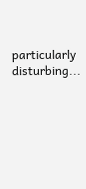particularly disturbing...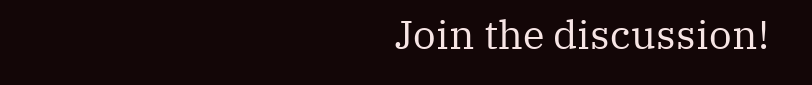Join the discussion!